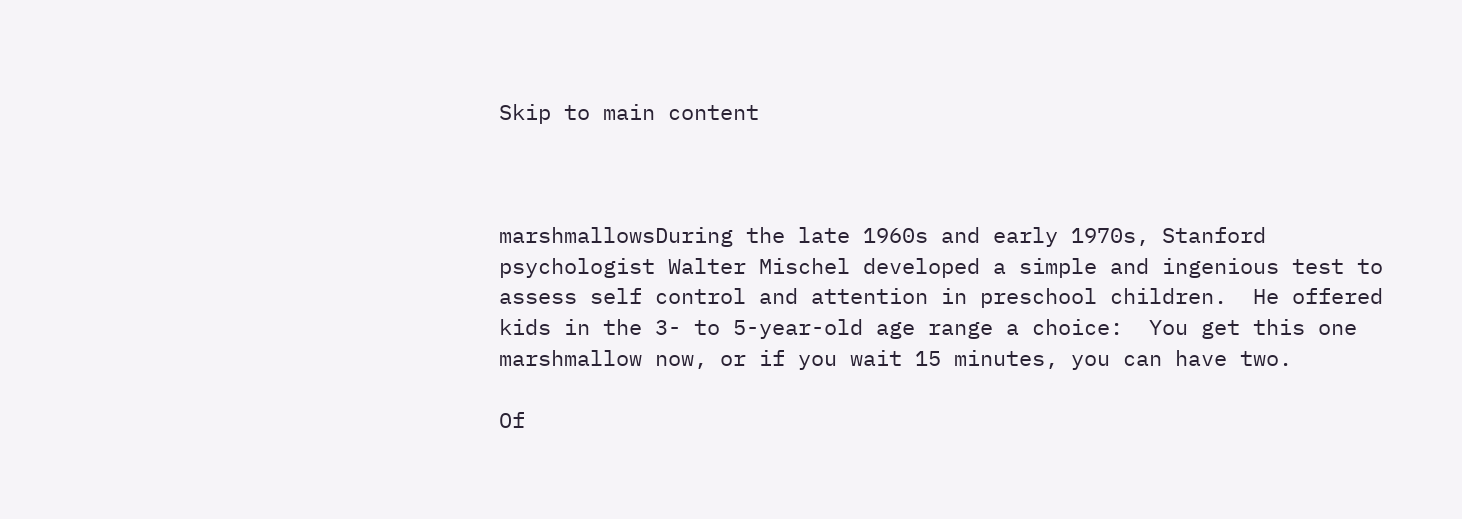Skip to main content



marshmallowsDuring the late 1960s and early 1970s, Stanford psychologist Walter Mischel developed a simple and ingenious test to assess self control and attention in preschool children.  He offered kids in the 3- to 5-year-old age range a choice:  You get this one marshmallow now, or if you wait 15 minutes, you can have two.

Of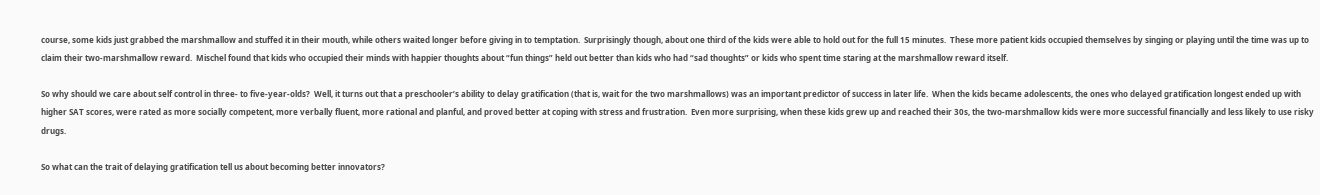course, some kids just grabbed the marshmallow and stuffed it in their mouth, while others waited longer before giving in to temptation.  Surprisingly though, about one third of the kids were able to hold out for the full 15 minutes.  These more patient kids occupied themselves by singing or playing until the time was up to claim their two-marshmallow reward.  Mischel found that kids who occupied their minds with happier thoughts about “fun things” held out better than kids who had “sad thoughts” or kids who spent time staring at the marshmallow reward itself.

So why should we care about self control in three- to five-year-olds?  Well, it turns out that a preschooler’s ability to delay gratification (that is, wait for the two marshmallows) was an important predictor of success in later life.  When the kids became adolescents, the ones who delayed gratification longest ended up with higher SAT scores, were rated as more socially competent, more verbally fluent, more rational and planful, and proved better at coping with stress and frustration.  Even more surprising, when these kids grew up and reached their 30s, the two-marshmallow kids were more successful financially and less likely to use risky drugs.

So what can the trait of delaying gratification tell us about becoming better innovators?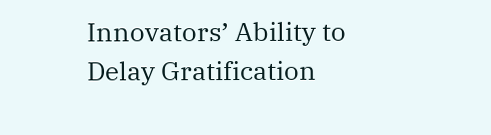Innovators’ Ability to Delay Gratification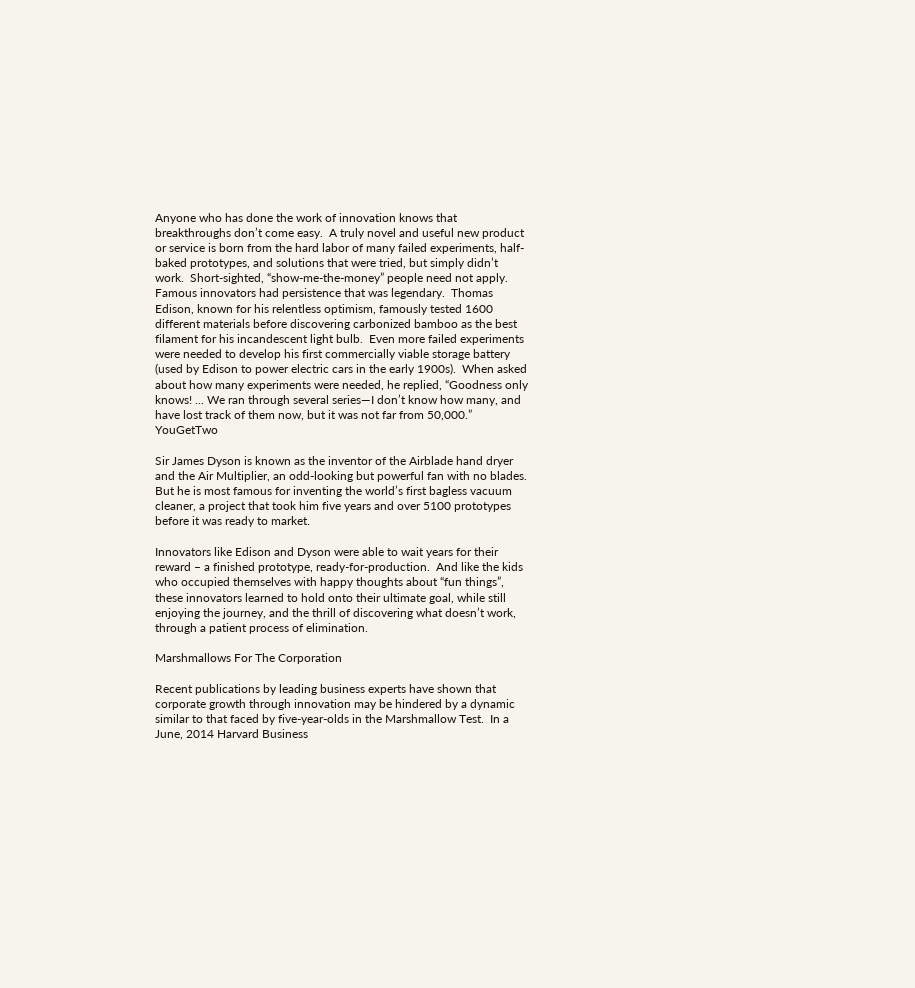Anyone who has done the work of innovation knows that breakthroughs don’t come easy.  A truly novel and useful new product or service is born from the hard labor of many failed experiments, half-baked prototypes, and solutions that were tried, but simply didn’t work.  Short-sighted, “show-me-the-money” people need not apply.  Famous innovators had persistence that was legendary.  Thomas Edison, known for his relentless optimism, famously tested 1600 different materials before discovering carbonized bamboo as the best filament for his incandescent light bulb.  Even more failed experiments were needed to develop his first commercially viable storage battery (used by Edison to power electric cars in the early 1900s).  When asked about how many experiments were needed, he replied, “Goodness only knows! ... We ran through several series—I don’t know how many, and have lost track of them now, but it was not far from 50,000.”  YouGetTwo

Sir James Dyson is known as the inventor of the Airblade hand dryer and the Air Multiplier, an odd-looking but powerful fan with no blades.   But he is most famous for inventing the world’s first bagless vacuum cleaner, a project that took him five years and over 5100 prototypes before it was ready to market.

Innovators like Edison and Dyson were able to wait years for their reward – a finished prototype, ready-for-production.  And like the kids who occupied themselves with happy thoughts about “fun things”, these innovators learned to hold onto their ultimate goal, while still enjoying the journey, and the thrill of discovering what doesn’t work, through a patient process of elimination.

Marshmallows For The Corporation

Recent publications by leading business experts have shown that corporate growth through innovation may be hindered by a dynamic similar to that faced by five-year-olds in the Marshmallow Test.  In a June, 2014 Harvard Business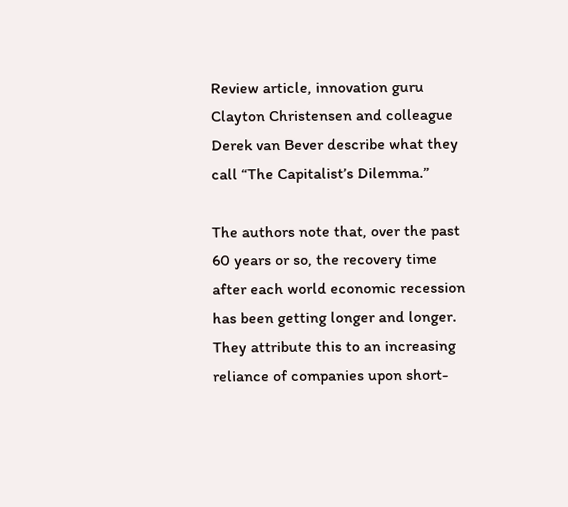Review article, innovation guru Clayton Christensen and colleague Derek van Bever describe what they call “The Capitalist’s Dilemma.”

The authors note that, over the past 60 years or so, the recovery time after each world economic recession has been getting longer and longer.  They attribute this to an increasing reliance of companies upon short-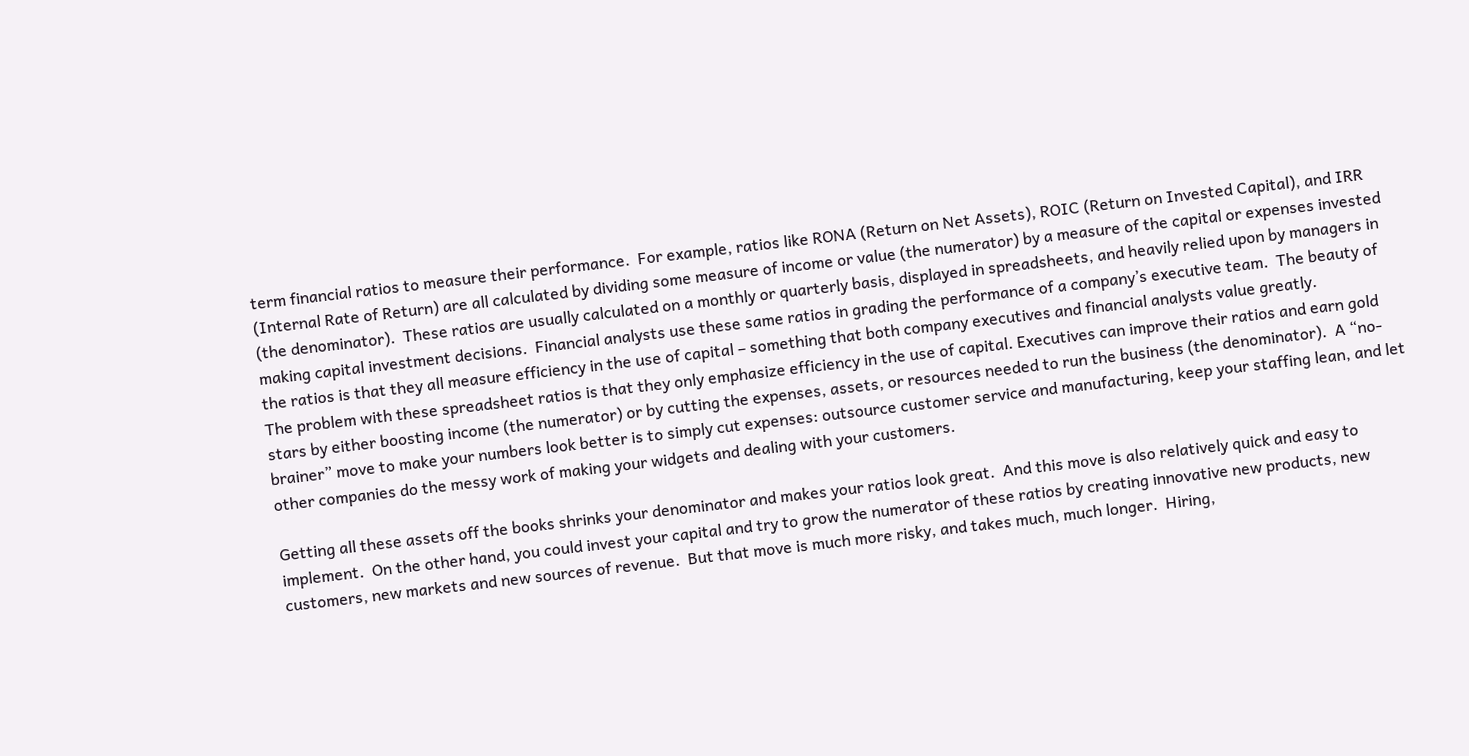term financial ratios to measure their performance.  For example, ratios like RONA (Return on Net Assets), ROIC (Return on Invested Capital), and IRR (Internal Rate of Return) are all calculated by dividing some measure of income or value (the numerator) by a measure of the capital or expenses invested (the denominator).  These ratios are usually calculated on a monthly or quarterly basis, displayed in spreadsheets, and heavily relied upon by managers in making capital investment decisions.  Financial analysts use these same ratios in grading the performance of a company’s executive team.  The beauty of the ratios is that they all measure efficiency in the use of capital – something that both company executives and financial analysts value greatly.
The problem with these spreadsheet ratios is that they only emphasize efficiency in the use of capital. Executives can improve their ratios and earn gold stars by either boosting income (the numerator) or by cutting the expenses, assets, or resources needed to run the business (the denominator).  A “no-brainer” move to make your numbers look better is to simply cut expenses: outsource customer service and manufacturing, keep your staffing lean, and let other companies do the messy work of making your widgets and dealing with your customers.

Getting all these assets off the books shrinks your denominator and makes your ratios look great.  And this move is also relatively quick and easy to implement.  On the other hand, you could invest your capital and try to grow the numerator of these ratios by creating innovative new products, new customers, new markets and new sources of revenue.  But that move is much more risky, and takes much, much longer.  Hiring,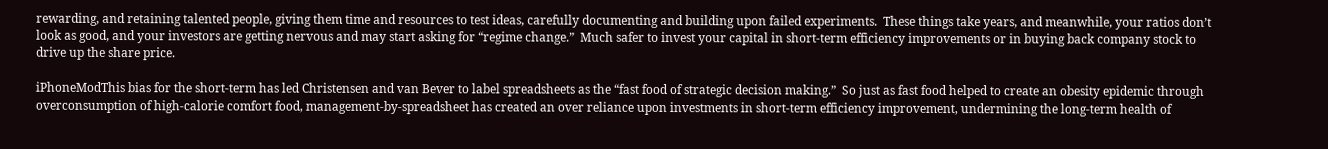rewarding, and retaining talented people, giving them time and resources to test ideas, carefully documenting and building upon failed experiments.  These things take years, and meanwhile, your ratios don’t look as good, and your investors are getting nervous and may start asking for “regime change.”  Much safer to invest your capital in short-term efficiency improvements or in buying back company stock to drive up the share price.

iPhoneModThis bias for the short-term has led Christensen and van Bever to label spreadsheets as the “fast food of strategic decision making.”  So just as fast food helped to create an obesity epidemic through overconsumption of high-calorie comfort food, management-by-spreadsheet has created an over reliance upon investments in short-term efficiency improvement, undermining the long-term health of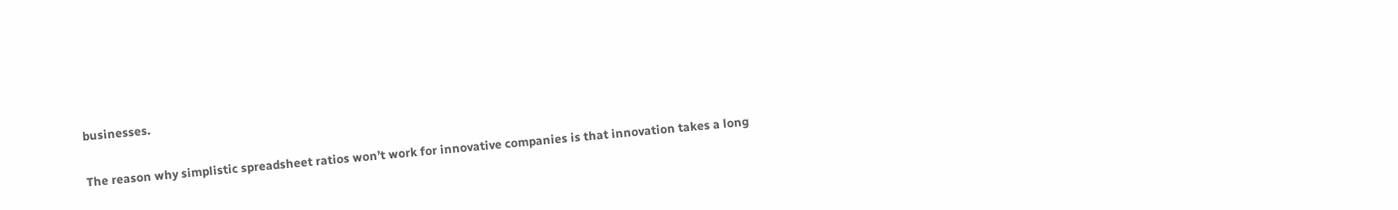businesses.

The reason why simplistic spreadsheet ratios won’t work for innovative companies is that innovation takes a long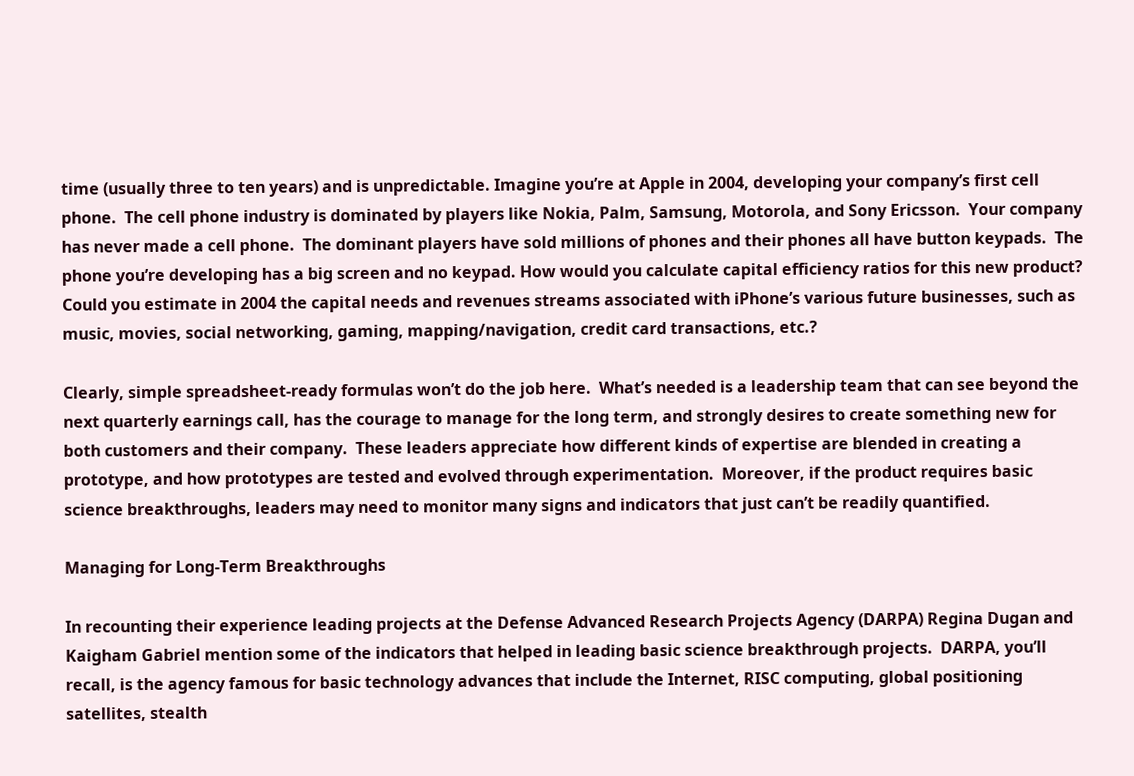time (usually three to ten years) and is unpredictable. Imagine you’re at Apple in 2004, developing your company’s first cell phone.  The cell phone industry is dominated by players like Nokia, Palm, Samsung, Motorola, and Sony Ericsson.  Your company has never made a cell phone.  The dominant players have sold millions of phones and their phones all have button keypads.  The phone you’re developing has a big screen and no keypad. How would you calculate capital efficiency ratios for this new product?  Could you estimate in 2004 the capital needs and revenues streams associated with iPhone’s various future businesses, such as music, movies, social networking, gaming, mapping/navigation, credit card transactions, etc.?

Clearly, simple spreadsheet-ready formulas won’t do the job here.  What’s needed is a leadership team that can see beyond the next quarterly earnings call, has the courage to manage for the long term, and strongly desires to create something new for both customers and their company.  These leaders appreciate how different kinds of expertise are blended in creating a prototype, and how prototypes are tested and evolved through experimentation.  Moreover, if the product requires basic science breakthroughs, leaders may need to monitor many signs and indicators that just can’t be readily quantified.

Managing for Long-Term Breakthroughs

In recounting their experience leading projects at the Defense Advanced Research Projects Agency (DARPA) Regina Dugan and Kaigham Gabriel mention some of the indicators that helped in leading basic science breakthrough projects.  DARPA, you’ll recall, is the agency famous for basic technology advances that include the Internet, RISC computing, global positioning satellites, stealth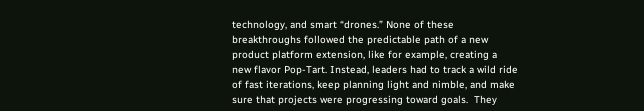technology, and smart “drones.” None of these breakthroughs followed the predictable path of a new product platform extension, like for example, creating a new flavor Pop-Tart. Instead, leaders had to track a wild ride of fast iterations, keep planning light and nimble, and make sure that projects were progressing toward goals.  They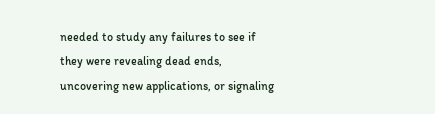needed to study any failures to see if they were revealing dead ends, uncovering new applications, or signaling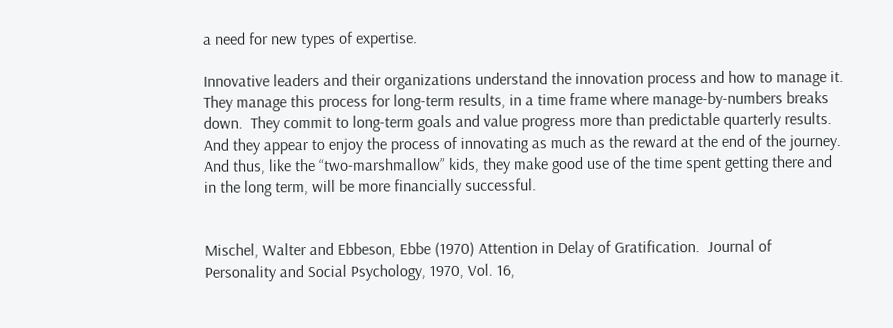a need for new types of expertise.

Innovative leaders and their organizations understand the innovation process and how to manage it.  They manage this process for long-term results, in a time frame where manage-by-numbers breaks down.  They commit to long-term goals and value progress more than predictable quarterly results. And they appear to enjoy the process of innovating as much as the reward at the end of the journey.  And thus, like the “two-marshmallow” kids, they make good use of the time spent getting there and in the long term, will be more financially successful.


Mischel, Walter and Ebbeson, Ebbe (1970) Attention in Delay of Gratification.  Journal of Personality and Social Psychology, 1970, Vol. 16,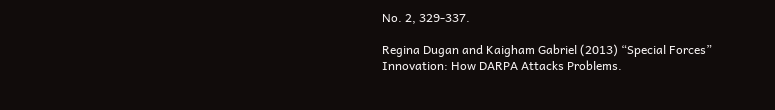No. 2, 329-337.

Regina Dugan and Kaigham Gabriel (2013) “Special Forces” Innovation: How DARPA Attacks Problems.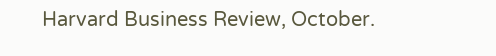Harvard Business Review, October.